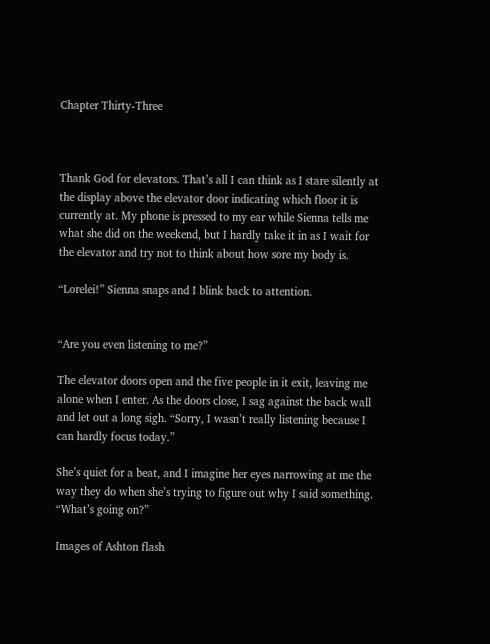Chapter Thirty-Three



Thank God for elevators. That’s all I can think as I stare silently at the display above the elevator door indicating which floor it is currently at. My phone is pressed to my ear while Sienna tells me what she did on the weekend, but I hardly take it in as I wait for the elevator and try not to think about how sore my body is.

“Lorelei!” Sienna snaps and I blink back to attention.


“Are you even listening to me?”

The elevator doors open and the five people in it exit, leaving me alone when I enter. As the doors close, I sag against the back wall and let out a long sigh. “Sorry, I wasn’t really listening because I can hardly focus today.”

She’s quiet for a beat, and I imagine her eyes narrowing at me the way they do when she’s trying to figure out why I said something. “What’s going on?”

Images of Ashton flash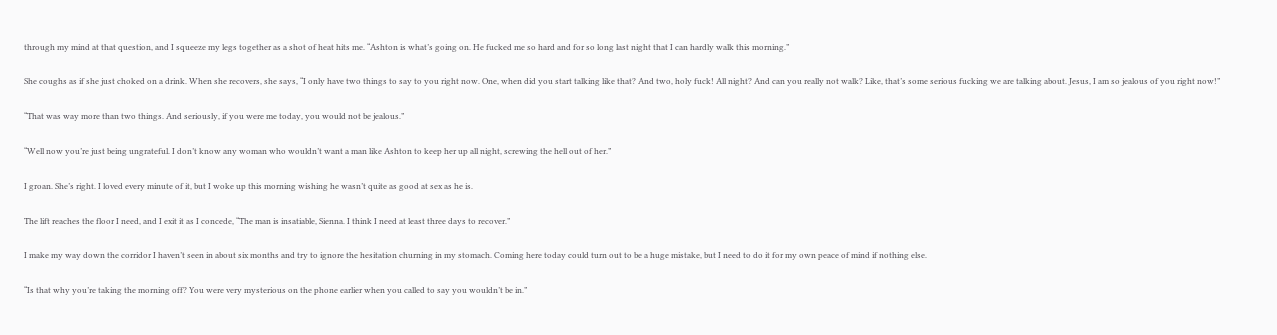through my mind at that question, and I squeeze my legs together as a shot of heat hits me. “Ashton is what’s going on. He fucked me so hard and for so long last night that I can hardly walk this morning.”

She coughs as if she just choked on a drink. When she recovers, she says, “I only have two things to say to you right now. One, when did you start talking like that? And two, holy fuck! All night? And can you really not walk? Like, that’s some serious fucking we are talking about. Jesus, I am so jealous of you right now!”

“That was way more than two things. And seriously, if you were me today, you would not be jealous.”

“Well now you’re just being ungrateful. I don’t know any woman who wouldn’t want a man like Ashton to keep her up all night, screwing the hell out of her.”

I groan. She’s right. I loved every minute of it, but I woke up this morning wishing he wasn’t quite as good at sex as he is.

The lift reaches the floor I need, and I exit it as I concede, “The man is insatiable, Sienna. I think I need at least three days to recover.”

I make my way down the corridor I haven’t seen in about six months and try to ignore the hesitation churning in my stomach. Coming here today could turn out to be a huge mistake, but I need to do it for my own peace of mind if nothing else.

“Is that why you’re taking the morning off? You were very mysterious on the phone earlier when you called to say you wouldn’t be in.”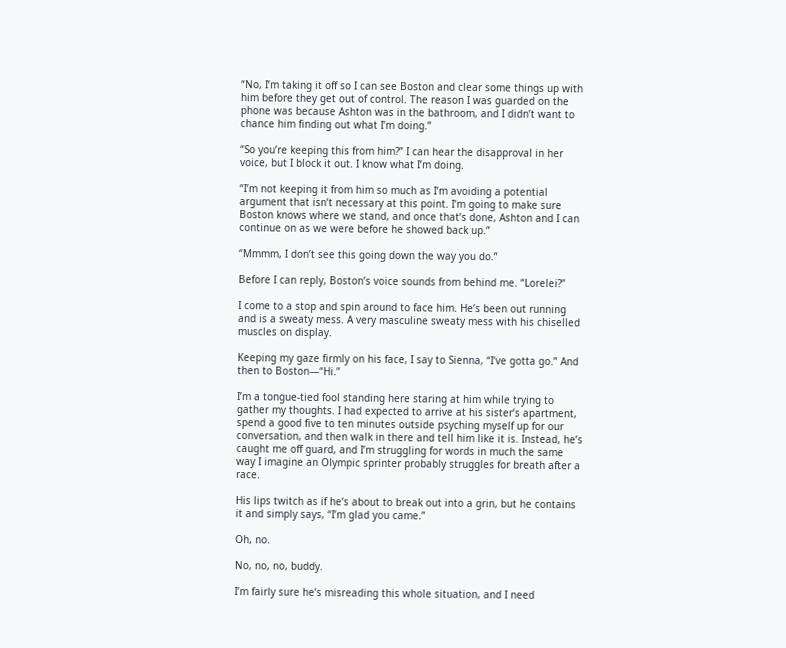“No, I’m taking it off so I can see Boston and clear some things up with him before they get out of control. The reason I was guarded on the phone was because Ashton was in the bathroom, and I didn’t want to chance him finding out what I’m doing.”

“So you’re keeping this from him?” I can hear the disapproval in her voice, but I block it out. I know what I’m doing.

“I’m not keeping it from him so much as I’m avoiding a potential argument that isn’t necessary at this point. I’m going to make sure Boston knows where we stand, and once that’s done, Ashton and I can continue on as we were before he showed back up.”

“Mmmm, I don’t see this going down the way you do.”

Before I can reply, Boston’s voice sounds from behind me. “Lorelei?”

I come to a stop and spin around to face him. He’s been out running and is a sweaty mess. A very masculine sweaty mess with his chiselled muscles on display.

Keeping my gaze firmly on his face, I say to Sienna, “I’ve gotta go.” And then to Boston—“Hi.”

I’m a tongue-tied fool standing here staring at him while trying to gather my thoughts. I had expected to arrive at his sister’s apartment, spend a good five to ten minutes outside psyching myself up for our conversation, and then walk in there and tell him like it is. Instead, he’s caught me off guard, and I’m struggling for words in much the same way I imagine an Olympic sprinter probably struggles for breath after a race.

His lips twitch as if he’s about to break out into a grin, but he contains it and simply says, “I’m glad you came.”

Oh, no.

No, no, no, buddy.

I’m fairly sure he’s misreading this whole situation, and I need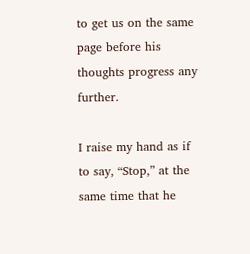to get us on the same page before his thoughts progress any further.

I raise my hand as if to say, “Stop,” at the same time that he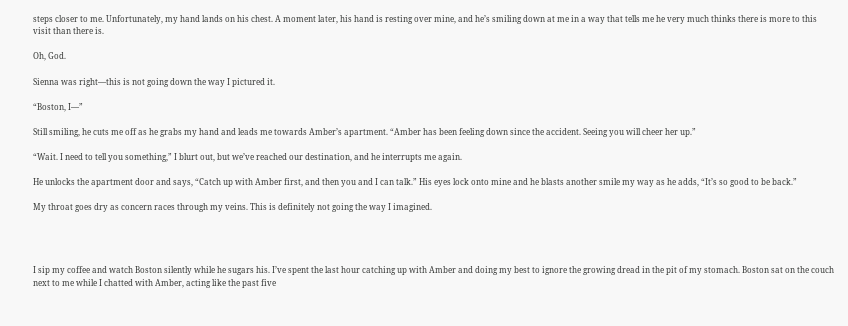steps closer to me. Unfortunately, my hand lands on his chest. A moment later, his hand is resting over mine, and he’s smiling down at me in a way that tells me he very much thinks there is more to this visit than there is.

Oh, God.

Sienna was right—this is not going down the way I pictured it.

“Boston, I—”

Still smiling, he cuts me off as he grabs my hand and leads me towards Amber’s apartment. “Amber has been feeling down since the accident. Seeing you will cheer her up.”

“Wait. I need to tell you something,” I blurt out, but we’ve reached our destination, and he interrupts me again.

He unlocks the apartment door and says, “Catch up with Amber first, and then you and I can talk.” His eyes lock onto mine and he blasts another smile my way as he adds, “It’s so good to be back.”

My throat goes dry as concern races through my veins. This is definitely not going the way I imagined.




I sip my coffee and watch Boston silently while he sugars his. I’ve spent the last hour catching up with Amber and doing my best to ignore the growing dread in the pit of my stomach. Boston sat on the couch next to me while I chatted with Amber, acting like the past five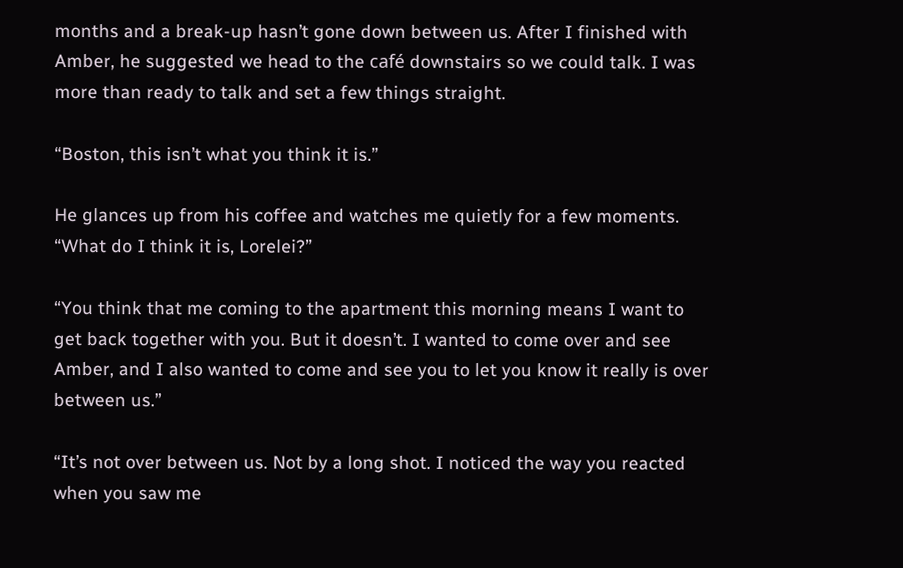months and a break-up hasn’t gone down between us. After I finished with Amber, he suggested we head to the café downstairs so we could talk. I was more than ready to talk and set a few things straight.

“Boston, this isn’t what you think it is.”

He glances up from his coffee and watches me quietly for a few moments. “What do I think it is, Lorelei?”

“You think that me coming to the apartment this morning means I want to get back together with you. But it doesn’t. I wanted to come over and see Amber, and I also wanted to come and see you to let you know it really is over between us.”

“It’s not over between us. Not by a long shot. I noticed the way you reacted when you saw me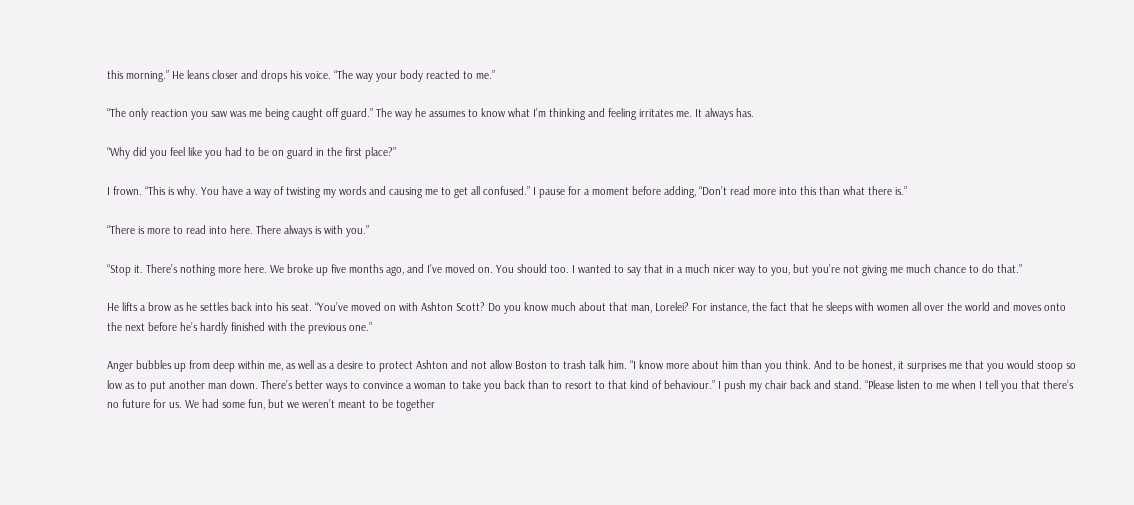this morning.” He leans closer and drops his voice. “The way your body reacted to me.”

“The only reaction you saw was me being caught off guard.” The way he assumes to know what I’m thinking and feeling irritates me. It always has.

“Why did you feel like you had to be on guard in the first place?”

I frown. “This is why. You have a way of twisting my words and causing me to get all confused.” I pause for a moment before adding, “Don’t read more into this than what there is.”

“There is more to read into here. There always is with you.”

“Stop it. There’s nothing more here. We broke up five months ago, and I’ve moved on. You should too. I wanted to say that in a much nicer way to you, but you’re not giving me much chance to do that.”

He lifts a brow as he settles back into his seat. “You’ve moved on with Ashton Scott? Do you know much about that man, Lorelei? For instance, the fact that he sleeps with women all over the world and moves onto the next before he’s hardly finished with the previous one.”

Anger bubbles up from deep within me, as well as a desire to protect Ashton and not allow Boston to trash talk him. “I know more about him than you think. And to be honest, it surprises me that you would stoop so low as to put another man down. There’s better ways to convince a woman to take you back than to resort to that kind of behaviour.” I push my chair back and stand. “Please listen to me when I tell you that there’s no future for us. We had some fun, but we weren’t meant to be together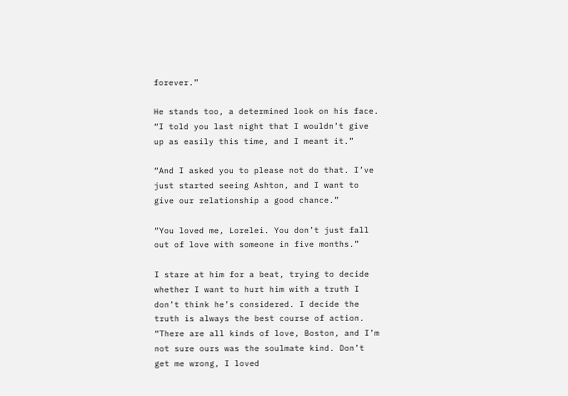forever.”

He stands too, a determined look on his face. “I told you last night that I wouldn’t give up as easily this time, and I meant it.”

“And I asked you to please not do that. I’ve just started seeing Ashton, and I want to give our relationship a good chance.”

“You loved me, Lorelei. You don’t just fall out of love with someone in five months.”

I stare at him for a beat, trying to decide whether I want to hurt him with a truth I don’t think he’s considered. I decide the truth is always the best course of action. “There are all kinds of love, Boston, and I’m not sure ours was the soulmate kind. Don’t get me wrong, I loved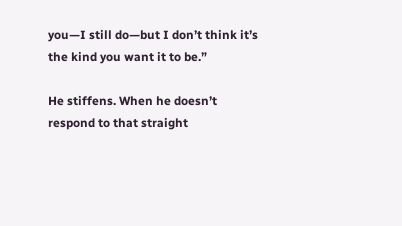you—I still do—but I don’t think it’s the kind you want it to be.”

He stiffens. When he doesn’t respond to that straight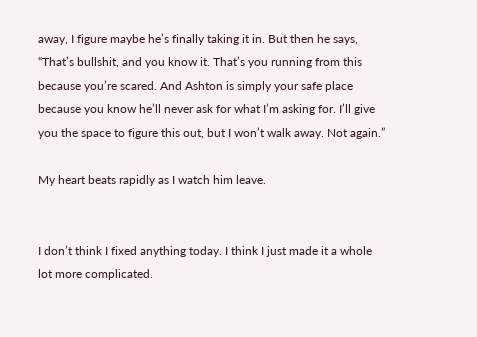away, I figure maybe he’s finally taking it in. But then he says, “That’s bullshit, and you know it. That’s you running from this because you’re scared. And Ashton is simply your safe place because you know he’ll never ask for what I’m asking for. I’ll give you the space to figure this out, but I won’t walk away. Not again.”

My heart beats rapidly as I watch him leave.


I don’t think I fixed anything today. I think I just made it a whole lot more complicated.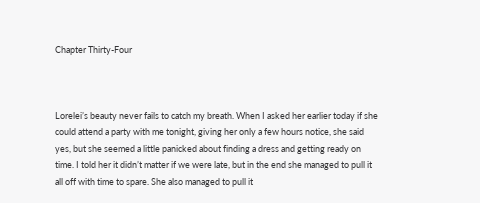Chapter Thirty-Four



Lorelei’s beauty never fails to catch my breath. When I asked her earlier today if she could attend a party with me tonight, giving her only a few hours notice, she said yes, but she seemed a little panicked about finding a dress and getting ready on time. I told her it didn’t matter if we were late, but in the end she managed to pull it all off with time to spare. She also managed to pull it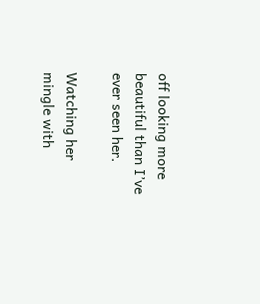off looking more beautiful than I’ve ever seen her.

Watching her mingle with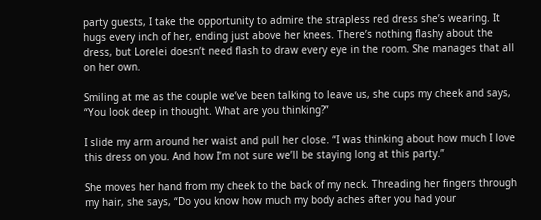party guests, I take the opportunity to admire the strapless red dress she’s wearing. It hugs every inch of her, ending just above her knees. There’s nothing flashy about the dress, but Lorelei doesn’t need flash to draw every eye in the room. She manages that all on her own.

Smiling at me as the couple we’ve been talking to leave us, she cups my cheek and says, “You look deep in thought. What are you thinking?”

I slide my arm around her waist and pull her close. “I was thinking about how much I love this dress on you. And how I’m not sure we’ll be staying long at this party.”

She moves her hand from my cheek to the back of my neck. Threading her fingers through my hair, she says, “Do you know how much my body aches after you had your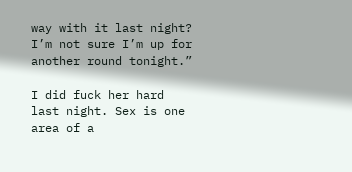way with it last night? I’m not sure I’m up for another round tonight.”

I did fuck her hard last night. Sex is one area of a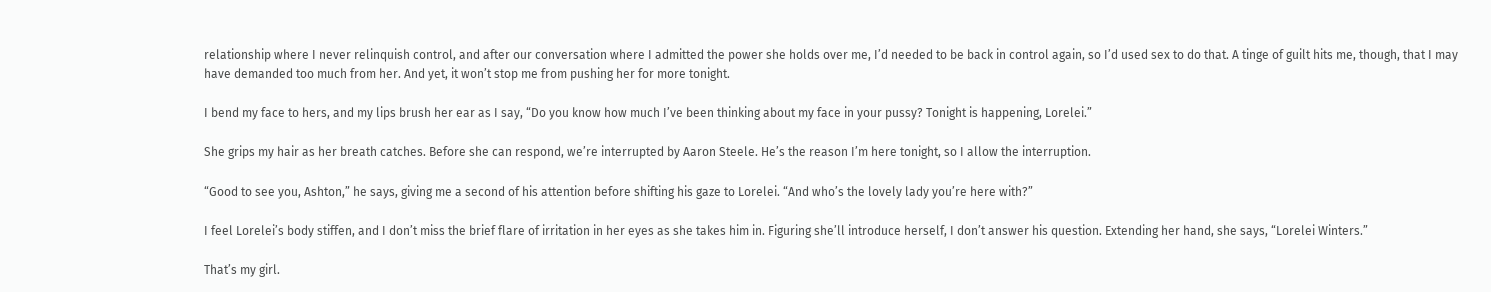relationship where I never relinquish control, and after our conversation where I admitted the power she holds over me, I’d needed to be back in control again, so I’d used sex to do that. A tinge of guilt hits me, though, that I may have demanded too much from her. And yet, it won’t stop me from pushing her for more tonight.

I bend my face to hers, and my lips brush her ear as I say, “Do you know how much I’ve been thinking about my face in your pussy? Tonight is happening, Lorelei.”

She grips my hair as her breath catches. Before she can respond, we’re interrupted by Aaron Steele. He’s the reason I’m here tonight, so I allow the interruption.

“Good to see you, Ashton,” he says, giving me a second of his attention before shifting his gaze to Lorelei. “And who’s the lovely lady you’re here with?”

I feel Lorelei’s body stiffen, and I don’t miss the brief flare of irritation in her eyes as she takes him in. Figuring she’ll introduce herself, I don’t answer his question. Extending her hand, she says, “Lorelei Winters.”

That’s my girl.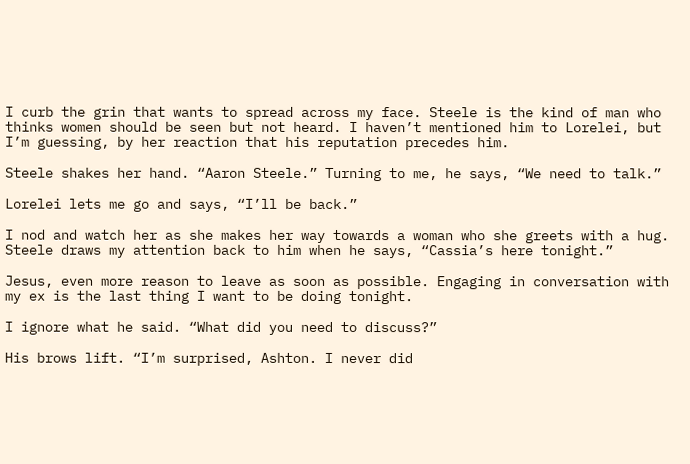I curb the grin that wants to spread across my face. Steele is the kind of man who thinks women should be seen but not heard. I haven’t mentioned him to Lorelei, but I’m guessing, by her reaction that his reputation precedes him.

Steele shakes her hand. “Aaron Steele.” Turning to me, he says, “We need to talk.”

Lorelei lets me go and says, “I’ll be back.”

I nod and watch her as she makes her way towards a woman who she greets with a hug. Steele draws my attention back to him when he says, “Cassia’s here tonight.”

Jesus, even more reason to leave as soon as possible. Engaging in conversation with my ex is the last thing I want to be doing tonight.

I ignore what he said. “What did you need to discuss?”

His brows lift. “I’m surprised, Ashton. I never did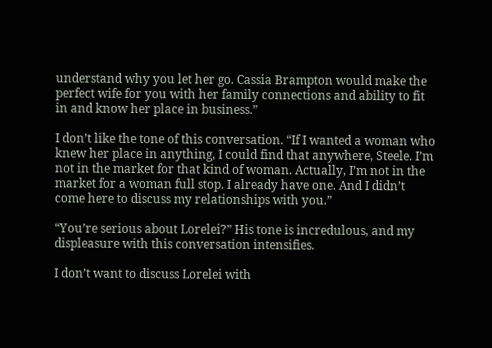understand why you let her go. Cassia Brampton would make the perfect wife for you with her family connections and ability to fit in and know her place in business.”

I don’t like the tone of this conversation. “If I wanted a woman who knew her place in anything, I could find that anywhere, Steele. I’m not in the market for that kind of woman. Actually, I’m not in the market for a woman full stop. I already have one. And I didn’t come here to discuss my relationships with you.”

“You’re serious about Lorelei?” His tone is incredulous, and my displeasure with this conversation intensifies.

I don’t want to discuss Lorelei with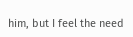him, but I feel the need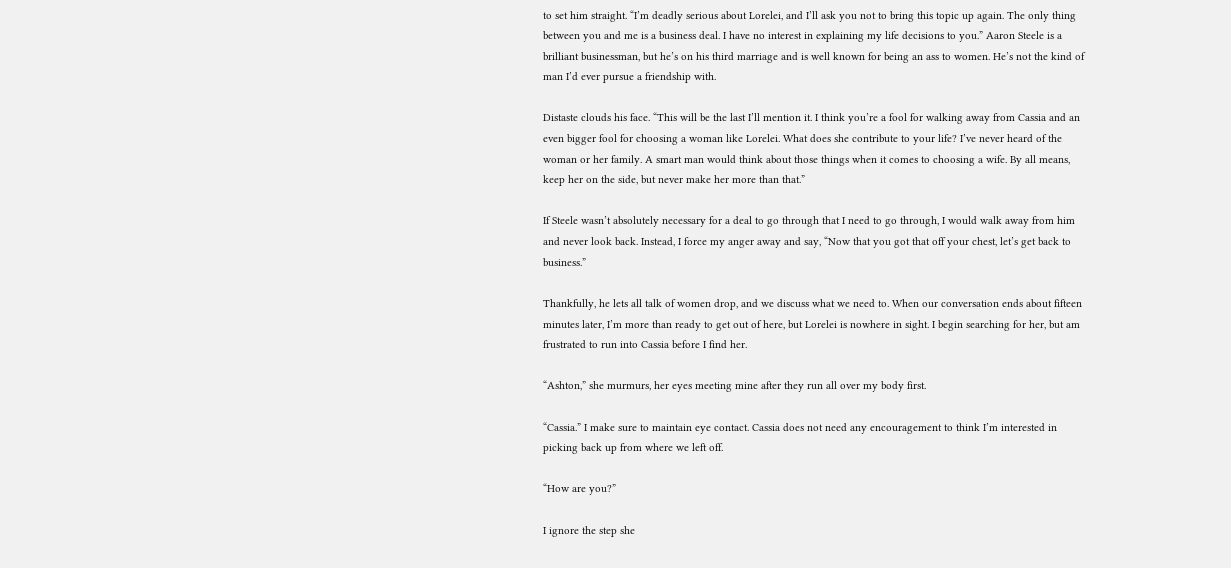to set him straight. “I’m deadly serious about Lorelei, and I’ll ask you not to bring this topic up again. The only thing between you and me is a business deal. I have no interest in explaining my life decisions to you.” Aaron Steele is a brilliant businessman, but he’s on his third marriage and is well known for being an ass to women. He’s not the kind of man I’d ever pursue a friendship with.

Distaste clouds his face. “This will be the last I’ll mention it. I think you’re a fool for walking away from Cassia and an even bigger fool for choosing a woman like Lorelei. What does she contribute to your life? I’ve never heard of the woman or her family. A smart man would think about those things when it comes to choosing a wife. By all means, keep her on the side, but never make her more than that.”

If Steele wasn’t absolutely necessary for a deal to go through that I need to go through, I would walk away from him and never look back. Instead, I force my anger away and say, “Now that you got that off your chest, let’s get back to business.”

Thankfully, he lets all talk of women drop, and we discuss what we need to. When our conversation ends about fifteen minutes later, I’m more than ready to get out of here, but Lorelei is nowhere in sight. I begin searching for her, but am frustrated to run into Cassia before I find her.

“Ashton,” she murmurs, her eyes meeting mine after they run all over my body first.

“Cassia.” I make sure to maintain eye contact. Cassia does not need any encouragement to think I’m interested in picking back up from where we left off.

“How are you?”

I ignore the step she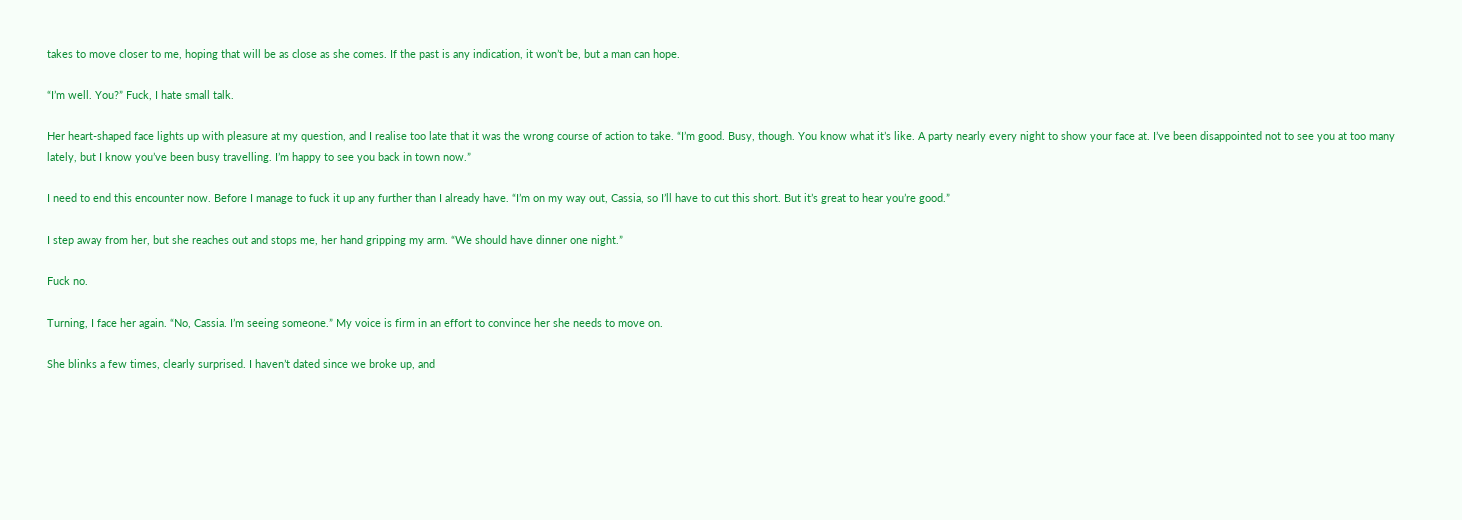takes to move closer to me, hoping that will be as close as she comes. If the past is any indication, it won’t be, but a man can hope.

“I’m well. You?” Fuck, I hate small talk.

Her heart-shaped face lights up with pleasure at my question, and I realise too late that it was the wrong course of action to take. “I’m good. Busy, though. You know what it’s like. A party nearly every night to show your face at. I’ve been disappointed not to see you at too many lately, but I know you’ve been busy travelling. I’m happy to see you back in town now.”

I need to end this encounter now. Before I manage to fuck it up any further than I already have. “I’m on my way out, Cassia, so I’ll have to cut this short. But it’s great to hear you’re good.”

I step away from her, but she reaches out and stops me, her hand gripping my arm. “We should have dinner one night.”

Fuck no.

Turning, I face her again. “No, Cassia. I’m seeing someone.” My voice is firm in an effort to convince her she needs to move on.

She blinks a few times, clearly surprised. I haven’t dated since we broke up, and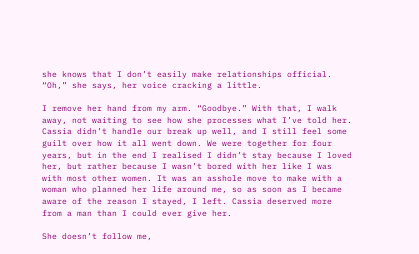she knows that I don’t easily make relationships official. “Oh,” she says, her voice cracking a little.

I remove her hand from my arm. “Goodbye.” With that, I walk away, not waiting to see how she processes what I’ve told her. Cassia didn’t handle our break up well, and I still feel some guilt over how it all went down. We were together for four years, but in the end I realised I didn’t stay because I loved her, but rather because I wasn’t bored with her like I was with most other women. It was an asshole move to make with a woman who planned her life around me, so as soon as I became aware of the reason I stayed, I left. Cassia deserved more from a man than I could ever give her.

She doesn’t follow me,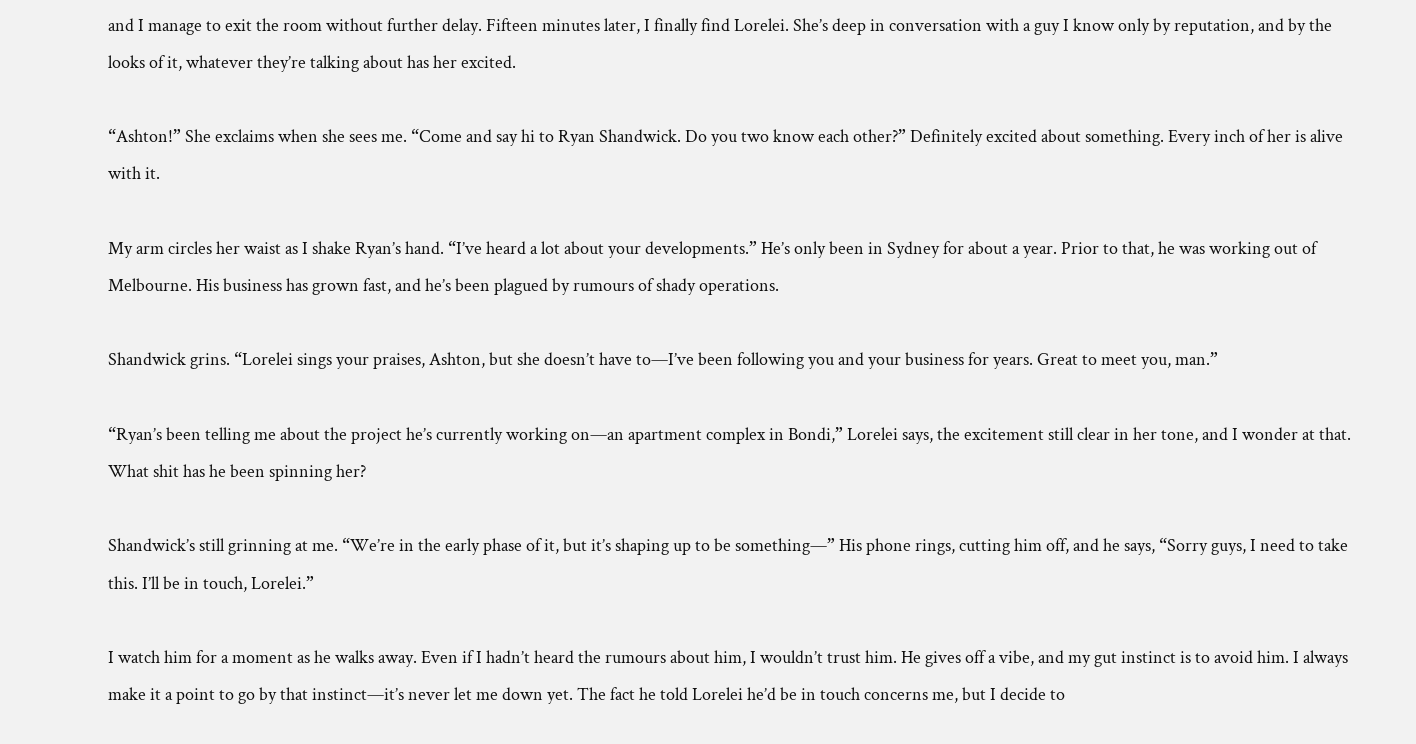and I manage to exit the room without further delay. Fifteen minutes later, I finally find Lorelei. She’s deep in conversation with a guy I know only by reputation, and by the looks of it, whatever they’re talking about has her excited.

“Ashton!” She exclaims when she sees me. “Come and say hi to Ryan Shandwick. Do you two know each other?” Definitely excited about something. Every inch of her is alive with it.

My arm circles her waist as I shake Ryan’s hand. “I’ve heard a lot about your developments.” He’s only been in Sydney for about a year. Prior to that, he was working out of Melbourne. His business has grown fast, and he’s been plagued by rumours of shady operations.

Shandwick grins. “Lorelei sings your praises, Ashton, but she doesn’t have to—I’ve been following you and your business for years. Great to meet you, man.”

“Ryan’s been telling me about the project he’s currently working on—an apartment complex in Bondi,” Lorelei says, the excitement still clear in her tone, and I wonder at that. What shit has he been spinning her?

Shandwick’s still grinning at me. “We’re in the early phase of it, but it’s shaping up to be something—” His phone rings, cutting him off, and he says, “Sorry guys, I need to take this. I’ll be in touch, Lorelei.”

I watch him for a moment as he walks away. Even if I hadn’t heard the rumours about him, I wouldn’t trust him. He gives off a vibe, and my gut instinct is to avoid him. I always make it a point to go by that instinct—it’s never let me down yet. The fact he told Lorelei he’d be in touch concerns me, but I decide to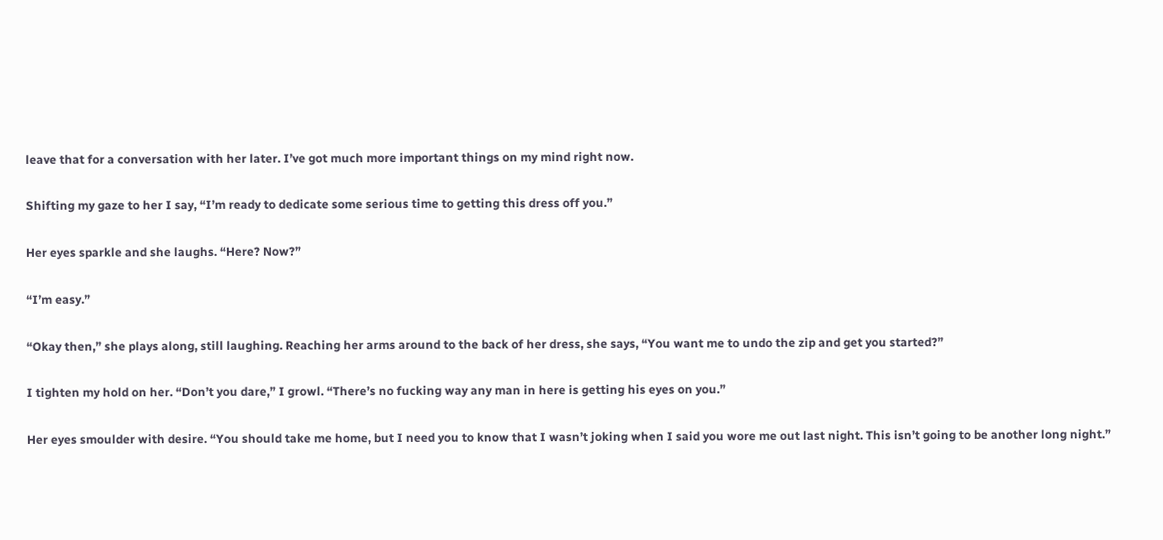leave that for a conversation with her later. I’ve got much more important things on my mind right now.

Shifting my gaze to her I say, “I’m ready to dedicate some serious time to getting this dress off you.”

Her eyes sparkle and she laughs. “Here? Now?”

“I’m easy.”

“Okay then,” she plays along, still laughing. Reaching her arms around to the back of her dress, she says, “You want me to undo the zip and get you started?”

I tighten my hold on her. “Don’t you dare,” I growl. “There’s no fucking way any man in here is getting his eyes on you.”

Her eyes smoulder with desire. “You should take me home, but I need you to know that I wasn’t joking when I said you wore me out last night. This isn’t going to be another long night.”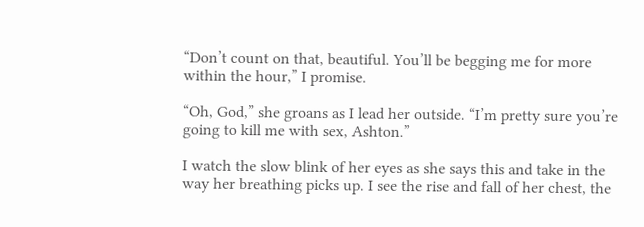“Don’t count on that, beautiful. You’ll be begging me for more within the hour,” I promise.

“Oh, God,” she groans as I lead her outside. “I’m pretty sure you’re going to kill me with sex, Ashton.”

I watch the slow blink of her eyes as she says this and take in the way her breathing picks up. I see the rise and fall of her chest, the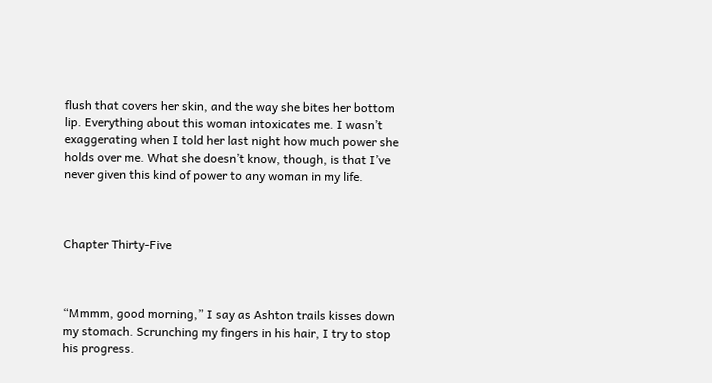flush that covers her skin, and the way she bites her bottom lip. Everything about this woman intoxicates me. I wasn’t exaggerating when I told her last night how much power she holds over me. What she doesn’t know, though, is that I’ve never given this kind of power to any woman in my life.



Chapter Thirty-Five



“Mmmm, good morning,” I say as Ashton trails kisses down my stomach. Scrunching my fingers in his hair, I try to stop his progress.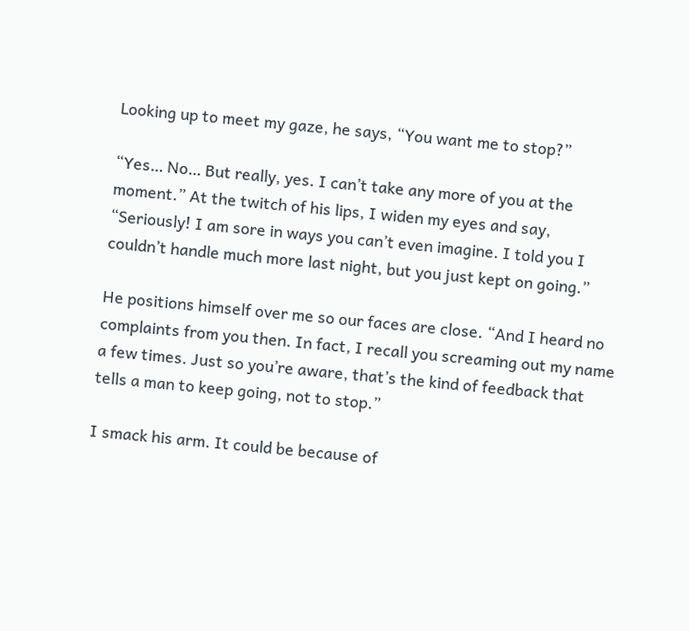Looking up to meet my gaze, he says, “You want me to stop?”

“Yes… No… But really, yes. I can’t take any more of you at the moment.” At the twitch of his lips, I widen my eyes and say, “Seriously! I am sore in ways you can’t even imagine. I told you I couldn’t handle much more last night, but you just kept on going.”

He positions himself over me so our faces are close. “And I heard no complaints from you then. In fact, I recall you screaming out my name a few times. Just so you’re aware, that’s the kind of feedback that tells a man to keep going, not to stop.”

I smack his arm. It could be because of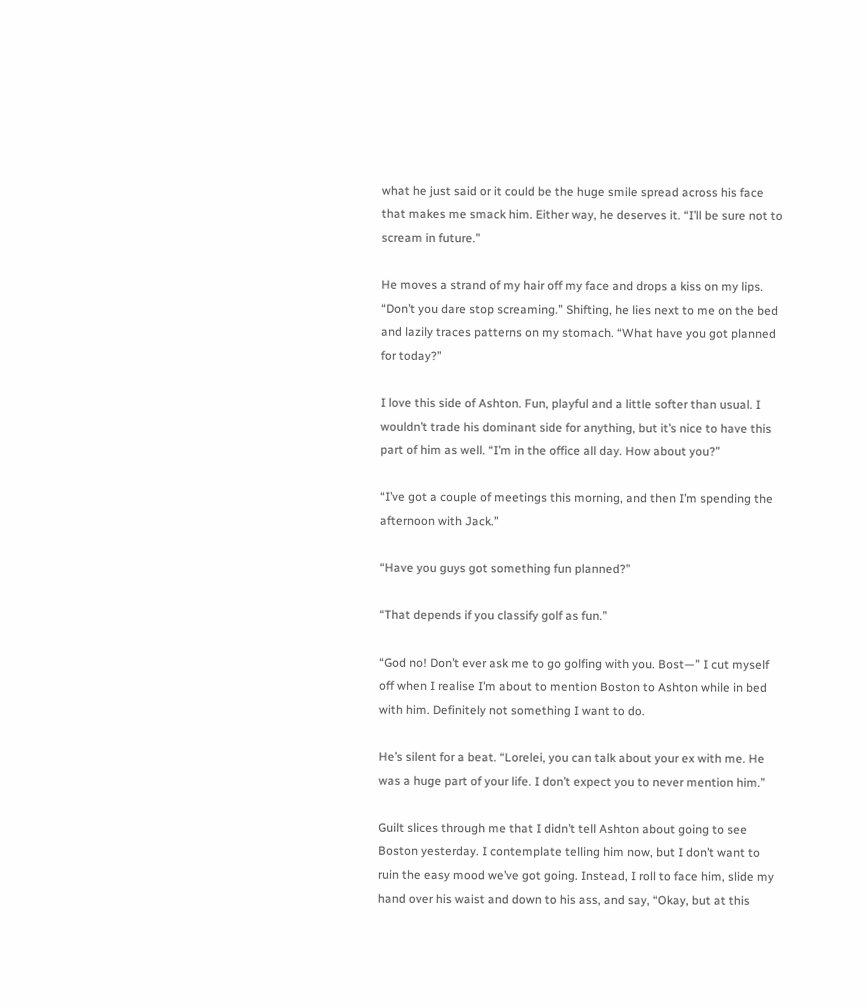what he just said or it could be the huge smile spread across his face that makes me smack him. Either way, he deserves it. “I’ll be sure not to scream in future.”

He moves a strand of my hair off my face and drops a kiss on my lips. “Don’t you dare stop screaming.” Shifting, he lies next to me on the bed and lazily traces patterns on my stomach. “What have you got planned for today?”

I love this side of Ashton. Fun, playful and a little softer than usual. I wouldn’t trade his dominant side for anything, but it’s nice to have this part of him as well. “I’m in the office all day. How about you?”

“I’ve got a couple of meetings this morning, and then I’m spending the afternoon with Jack.”

“Have you guys got something fun planned?”

“That depends if you classify golf as fun.”

“God no! Don’t ever ask me to go golfing with you. Bost—” I cut myself off when I realise I’m about to mention Boston to Ashton while in bed with him. Definitely not something I want to do.

He’s silent for a beat. “Lorelei, you can talk about your ex with me. He was a huge part of your life. I don’t expect you to never mention him.”

Guilt slices through me that I didn’t tell Ashton about going to see Boston yesterday. I contemplate telling him now, but I don’t want to ruin the easy mood we’ve got going. Instead, I roll to face him, slide my hand over his waist and down to his ass, and say, “Okay, but at this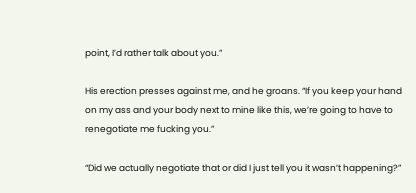point, I’d rather talk about you.”

His erection presses against me, and he groans. “If you keep your hand on my ass and your body next to mine like this, we’re going to have to renegotiate me fucking you.”

“Did we actually negotiate that or did I just tell you it wasn’t happening?”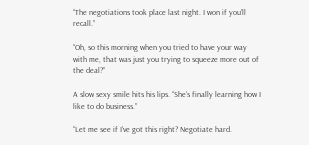“The negotiations took place last night. I won if you’ll recall.”

“Oh, so this morning when you tried to have your way with me, that was just you trying to squeeze more out of the deal?”

A slow sexy smile hits his lips. “She’s finally learning how I like to do business.”

“Let me see if I’ve got this right? Negotiate hard.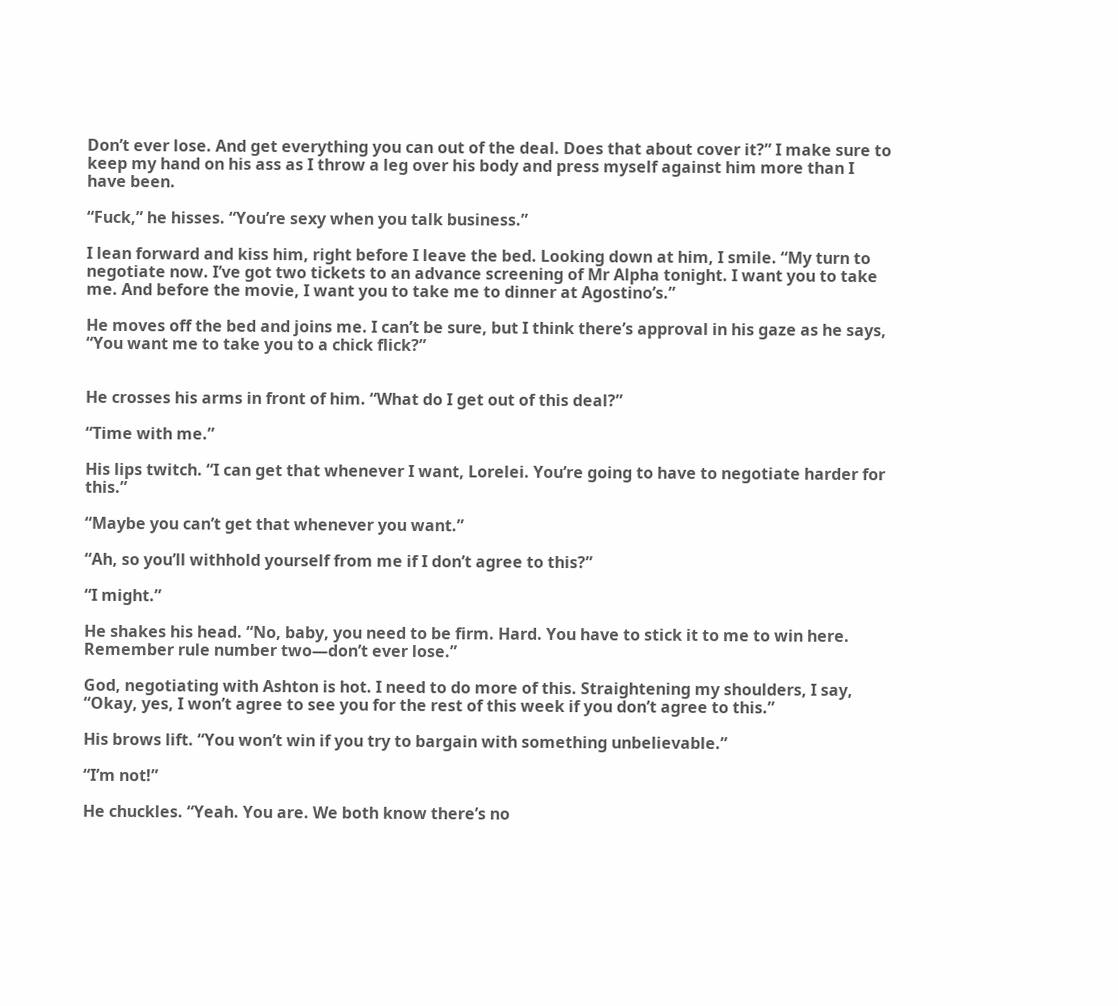Don’t ever lose. And get everything you can out of the deal. Does that about cover it?” I make sure to keep my hand on his ass as I throw a leg over his body and press myself against him more than I have been.

“Fuck,” he hisses. “You’re sexy when you talk business.”

I lean forward and kiss him, right before I leave the bed. Looking down at him, I smile. “My turn to negotiate now. I’ve got two tickets to an advance screening of Mr Alpha tonight. I want you to take me. And before the movie, I want you to take me to dinner at Agostino’s.”

He moves off the bed and joins me. I can’t be sure, but I think there’s approval in his gaze as he says, “You want me to take you to a chick flick?”


He crosses his arms in front of him. “What do I get out of this deal?”

“Time with me.”

His lips twitch. “I can get that whenever I want, Lorelei. You’re going to have to negotiate harder for this.”

“Maybe you can’t get that whenever you want.”

“Ah, so you’ll withhold yourself from me if I don’t agree to this?”

“I might.”

He shakes his head. “No, baby, you need to be firm. Hard. You have to stick it to me to win here. Remember rule number two—don’t ever lose.”

God, negotiating with Ashton is hot. I need to do more of this. Straightening my shoulders, I say, “Okay, yes, I won’t agree to see you for the rest of this week if you don’t agree to this.”

His brows lift. “You won’t win if you try to bargain with something unbelievable.”

“I’m not!”

He chuckles. “Yeah. You are. We both know there’s no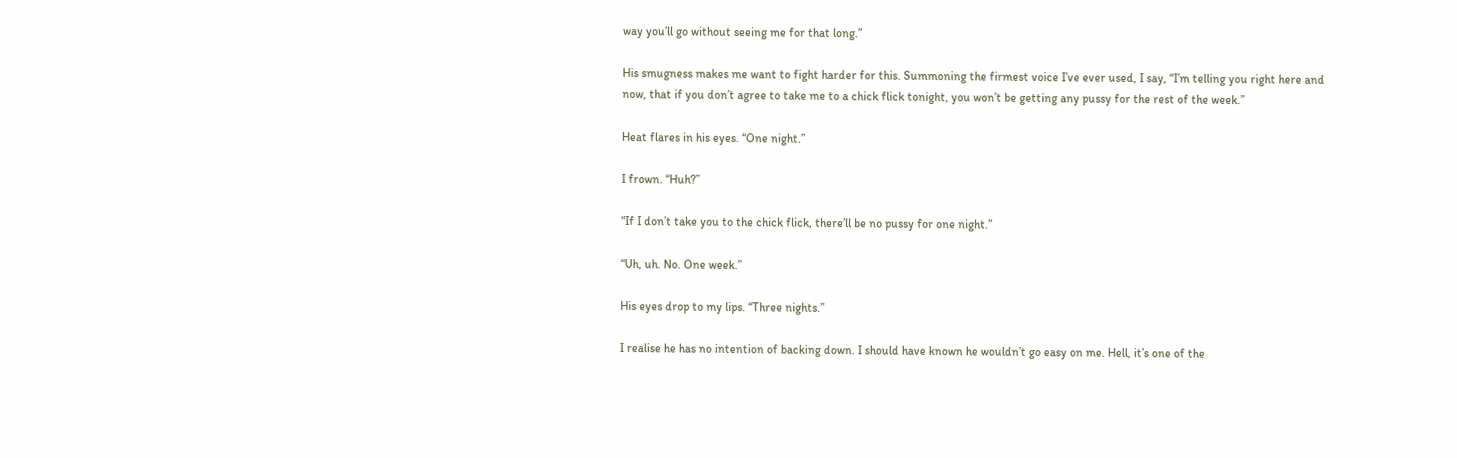way you’ll go without seeing me for that long.”

His smugness makes me want to fight harder for this. Summoning the firmest voice I’ve ever used, I say, “I’m telling you right here and now, that if you don’t agree to take me to a chick flick tonight, you won’t be getting any pussy for the rest of the week.”

Heat flares in his eyes. “One night.”

I frown. “Huh?”

“If I don’t take you to the chick flick, there’ll be no pussy for one night.”

“Uh, uh. No. One week.”

His eyes drop to my lips. “Three nights.”

I realise he has no intention of backing down. I should have known he wouldn’t go easy on me. Hell, it’s one of the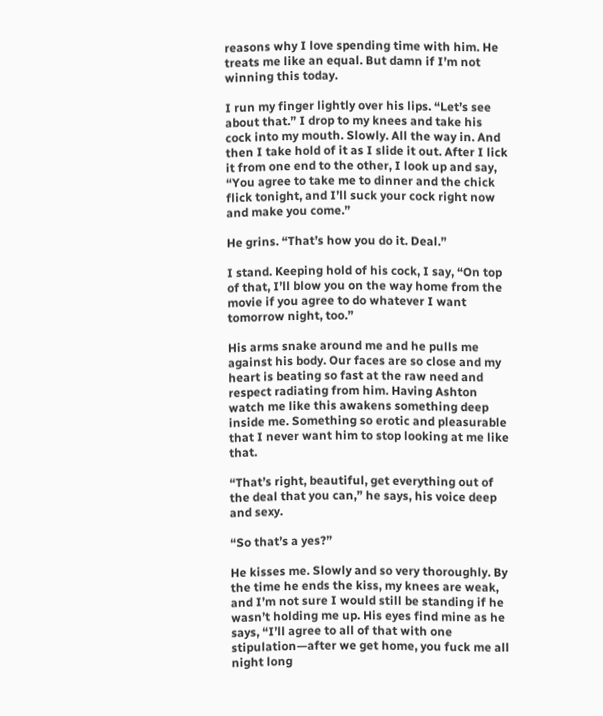reasons why I love spending time with him. He treats me like an equal. But damn if I’m not winning this today.

I run my finger lightly over his lips. “Let’s see about that.” I drop to my knees and take his cock into my mouth. Slowly. All the way in. And then I take hold of it as I slide it out. After I lick it from one end to the other, I look up and say, “You agree to take me to dinner and the chick flick tonight, and I’ll suck your cock right now and make you come.”

He grins. “That’s how you do it. Deal.”

I stand. Keeping hold of his cock, I say, “On top of that, I’ll blow you on the way home from the movie if you agree to do whatever I want tomorrow night, too.”

His arms snake around me and he pulls me against his body. Our faces are so close and my heart is beating so fast at the raw need and respect radiating from him. Having Ashton watch me like this awakens something deep inside me. Something so erotic and pleasurable that I never want him to stop looking at me like that.

“That’s right, beautiful, get everything out of the deal that you can,” he says, his voice deep and sexy.

“So that’s a yes?”

He kisses me. Slowly and so very thoroughly. By the time he ends the kiss, my knees are weak, and I’m not sure I would still be standing if he wasn’t holding me up. His eyes find mine as he says, “I’ll agree to all of that with one stipulation—after we get home, you fuck me all night long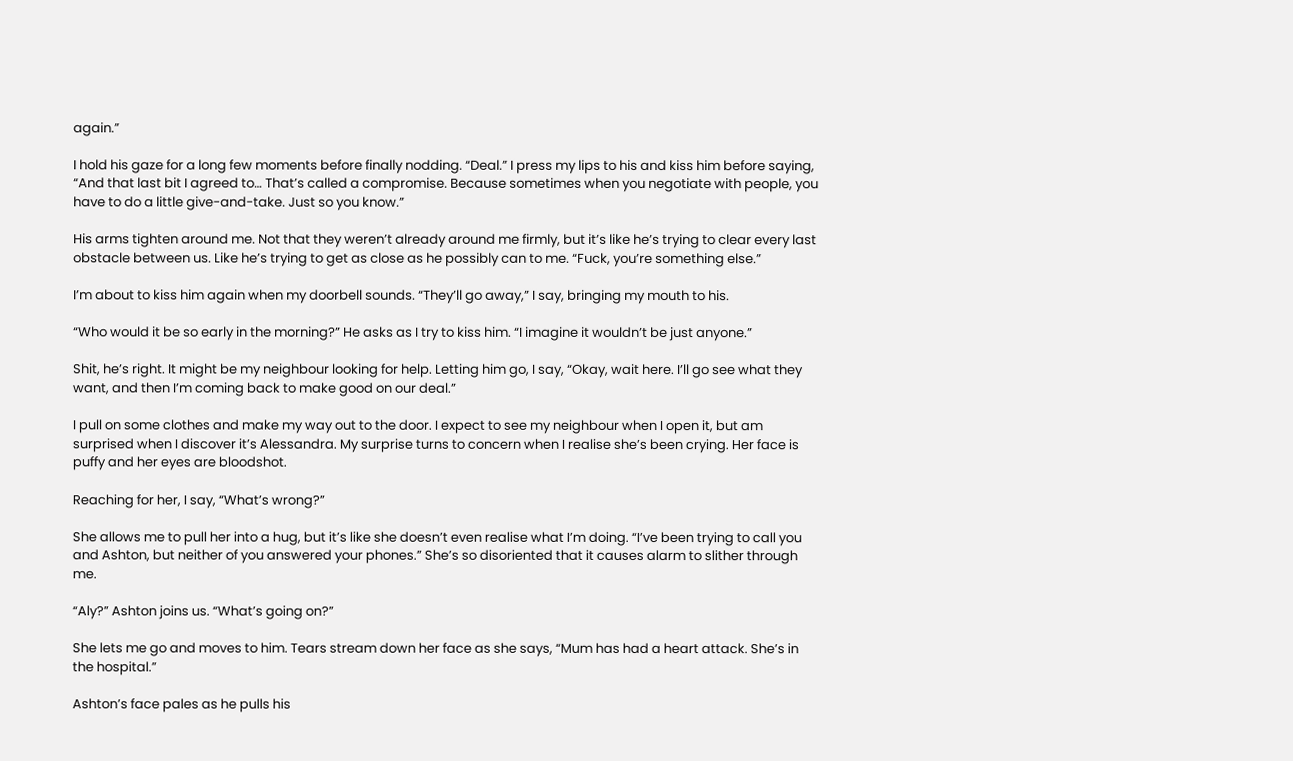again.”

I hold his gaze for a long few moments before finally nodding. “Deal.” I press my lips to his and kiss him before saying, “And that last bit I agreed to… That’s called a compromise. Because sometimes when you negotiate with people, you have to do a little give-and-take. Just so you know.”

His arms tighten around me. Not that they weren’t already around me firmly, but it’s like he’s trying to clear every last obstacle between us. Like he’s trying to get as close as he possibly can to me. “Fuck, you’re something else.”

I’m about to kiss him again when my doorbell sounds. “They’ll go away,” I say, bringing my mouth to his.

“Who would it be so early in the morning?” He asks as I try to kiss him. “I imagine it wouldn’t be just anyone.”

Shit, he’s right. It might be my neighbour looking for help. Letting him go, I say, “Okay, wait here. I’ll go see what they want, and then I’m coming back to make good on our deal.”

I pull on some clothes and make my way out to the door. I expect to see my neighbour when I open it, but am surprised when I discover it’s Alessandra. My surprise turns to concern when I realise she’s been crying. Her face is puffy and her eyes are bloodshot.

Reaching for her, I say, “What’s wrong?”

She allows me to pull her into a hug, but it’s like she doesn’t even realise what I’m doing. “I’ve been trying to call you and Ashton, but neither of you answered your phones.” She’s so disoriented that it causes alarm to slither through me.

“Aly?” Ashton joins us. “What’s going on?”

She lets me go and moves to him. Tears stream down her face as she says, “Mum has had a heart attack. She’s in the hospital.”

Ashton’s face pales as he pulls his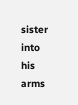sister into his arms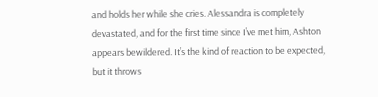and holds her while she cries. Alessandra is completely devastated, and for the first time since I’ve met him, Ashton appears bewildered. It’s the kind of reaction to be expected, but it throws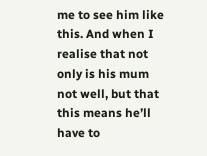me to see him like this. And when I realise that not only is his mum not well, but that this means he’ll have to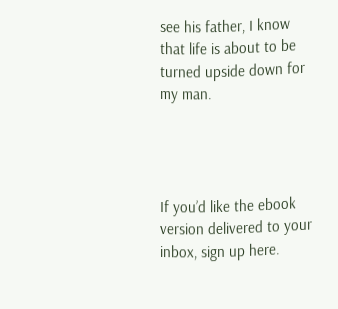see his father, I know that life is about to be turned upside down for my man.




If you’d like the ebook version delivered to your inbox, sign up here.